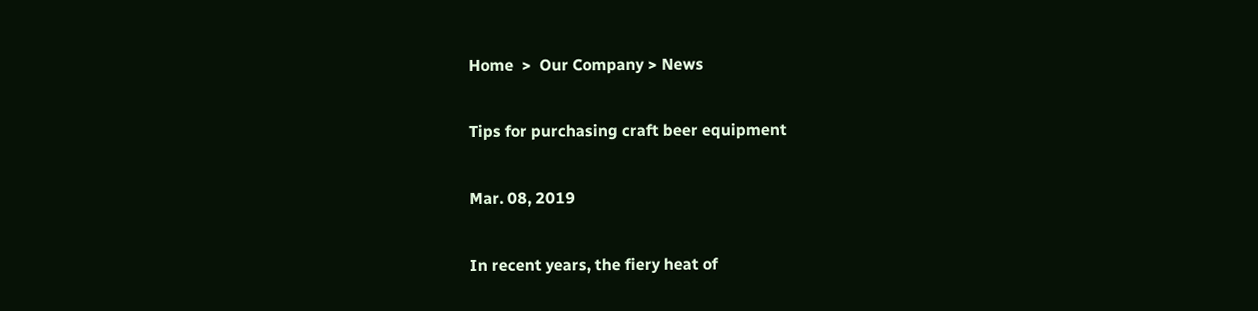Home  >  Our Company > News

Tips for purchasing craft beer equipment

Mar. 08, 2019

In recent years, the fiery heat of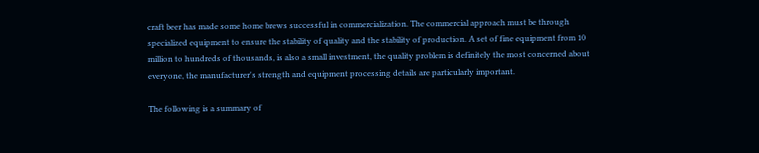craft beer has made some home brews successful in commercialization. The commercial approach must be through specialized equipment to ensure the stability of quality and the stability of production. A set of fine equipment from 10 million to hundreds of thousands, is also a small investment, the quality problem is definitely the most concerned about everyone, the manufacturer's strength and equipment processing details are particularly important.

The following is a summary of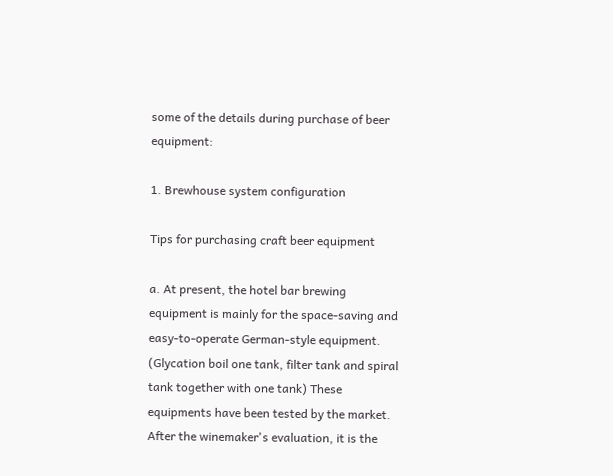some of the details during purchase of beer equipment:

1. Brewhouse system configuration

Tips for purchasing craft beer equipment

a. At present, the hotel bar brewing equipment is mainly for the space-saving and easy-to-operate German-style equipment. (Glycation boil one tank, filter tank and spiral tank together with one tank) These equipments have been tested by the market. After the winemaker's evaluation, it is the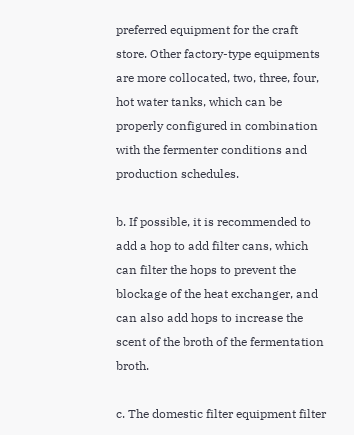preferred equipment for the craft store. Other factory-type equipments are more collocated, two, three, four, hot water tanks, which can be properly configured in combination with the fermenter conditions and production schedules.

b. If possible, it is recommended to add a hop to add filter cans, which can filter the hops to prevent the blockage of the heat exchanger, and can also add hops to increase the scent of the broth of the fermentation broth.

c. The domestic filter equipment filter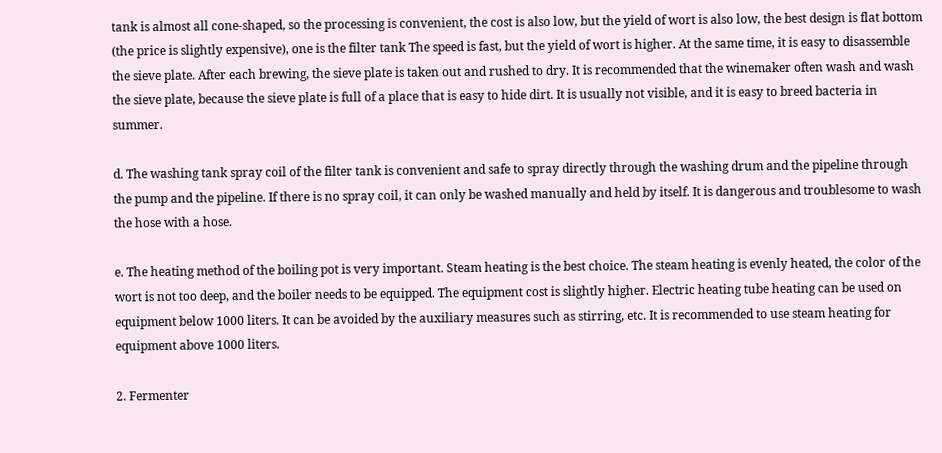tank is almost all cone-shaped, so the processing is convenient, the cost is also low, but the yield of wort is also low, the best design is flat bottom (the price is slightly expensive), one is the filter tank The speed is fast, but the yield of wort is higher. At the same time, it is easy to disassemble the sieve plate. After each brewing, the sieve plate is taken out and rushed to dry. It is recommended that the winemaker often wash and wash the sieve plate, because the sieve plate is full of a place that is easy to hide dirt. It is usually not visible, and it is easy to breed bacteria in summer.

d. The washing tank spray coil of the filter tank is convenient and safe to spray directly through the washing drum and the pipeline through the pump and the pipeline. If there is no spray coil, it can only be washed manually and held by itself. It is dangerous and troublesome to wash the hose with a hose.

e. The heating method of the boiling pot is very important. Steam heating is the best choice. The steam heating is evenly heated, the color of the wort is not too deep, and the boiler needs to be equipped. The equipment cost is slightly higher. Electric heating tube heating can be used on equipment below 1000 liters. It can be avoided by the auxiliary measures such as stirring, etc. It is recommended to use steam heating for equipment above 1000 liters.

2. Fermenter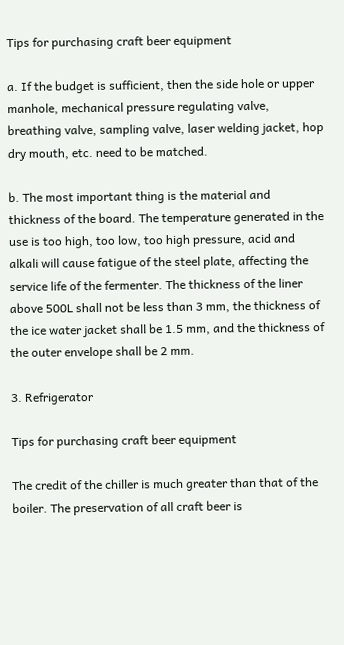Tips for purchasing craft beer equipment

a. If the budget is sufficient, then the side hole or upper manhole, mechanical pressure regulating valve, breathing valve, sampling valve, laser welding jacket, hop dry mouth, etc. need to be matched.

b. The most important thing is the material and thickness of the board. The temperature generated in the use is too high, too low, too high pressure, acid and alkali will cause fatigue of the steel plate, affecting the service life of the fermenter. The thickness of the liner above 500L shall not be less than 3 mm, the thickness of the ice water jacket shall be 1.5 mm, and the thickness of the outer envelope shall be 2 mm.

3. Refrigerator

Tips for purchasing craft beer equipment

The credit of the chiller is much greater than that of the boiler. The preservation of all craft beer is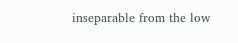inseparable from the low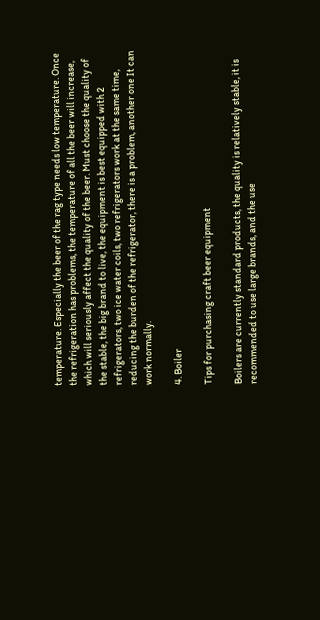temperature. Especially the beer of the rag type needs low temperature. Once the refrigeration has problems, the temperature of all the beer will increase, which will seriously affect the quality of the beer. Must choose the quality of the stable, the big brand to live, the equipment is best equipped with 2 refrigerators, two ice water coils, two refrigerators work at the same time, reducing the burden of the refrigerator, there is a problem, another one It can work normally.

4. Boiler

Tips for purchasing craft beer equipment

Boilers are currently standard products, the quality is relatively stable, it is recommended to use large brands, and the use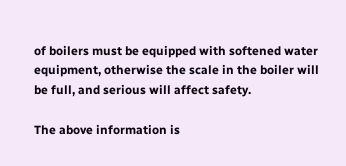of boilers must be equipped with softened water equipment, otherwise the scale in the boiler will be full, and serious will affect safety.

The above information is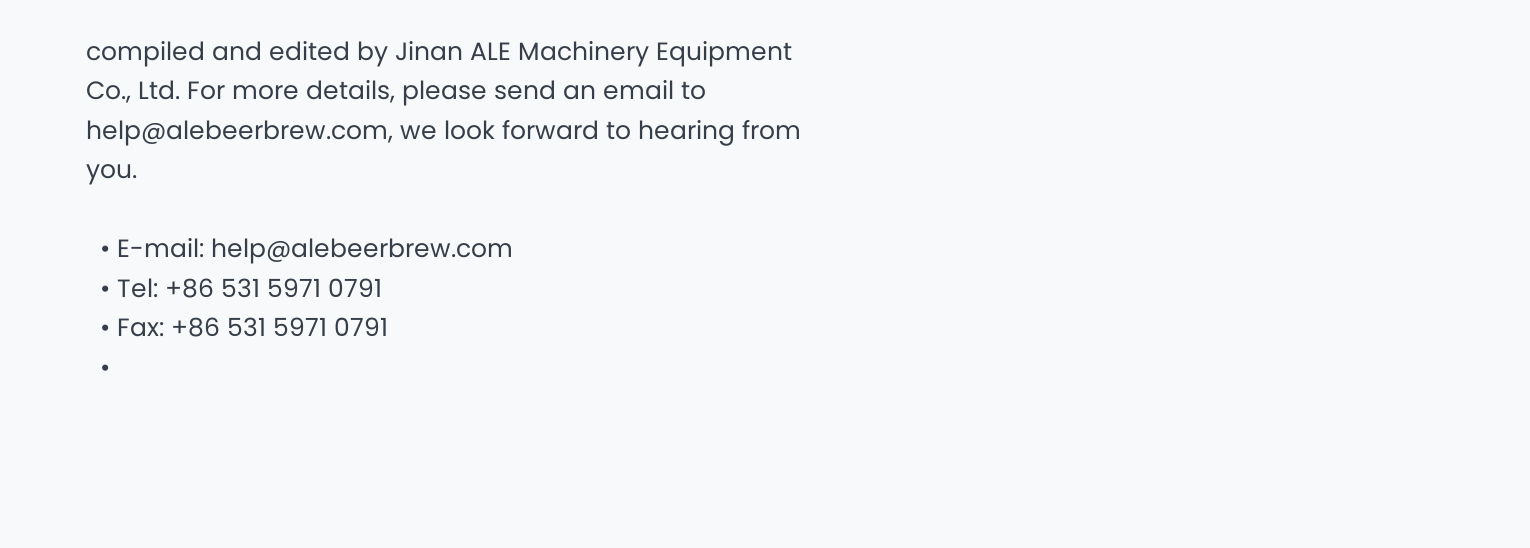compiled and edited by Jinan ALE Machinery Equipment Co., Ltd. For more details, please send an email to help@alebeerbrew.com, we look forward to hearing from you.

  • E-mail: help@alebeerbrew.com
  • Tel: +86 531 5971 0791
  • Fax: +86 531 5971 0791
  •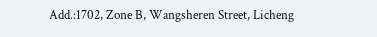Add.:1702, Zone B, Wangsheren Street, Licheng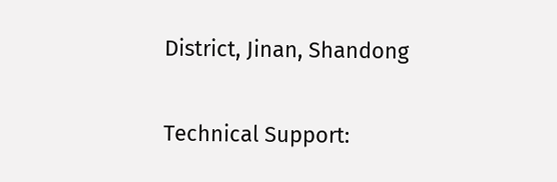District, Jinan, Shandong

Technical Support: